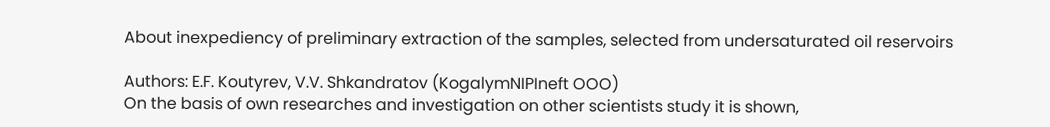About inexpediency of preliminary extraction of the samples, selected from undersaturated oil reservoirs

Authors: E.F. Koutyrev, V.V. Shkandratov (KogalymNIPIneft OOO)
On the basis of own researches and investigation on other scientists study it is shown,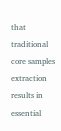that traditional core samples extraction results in essential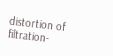distortion of filtration-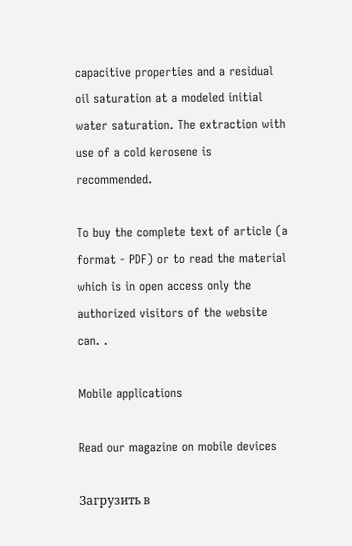capacitive properties and a residual oil saturation at a modeled initial water saturation. The extraction with use of a cold kerosene is recommended.

To buy the complete text of article (a format - PDF) or to read the material which is in open access only the authorized visitors of the website can. .

Mobile applications

Read our magazine on mobile devices

Загрузить в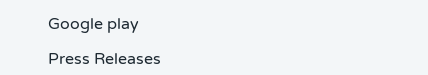Google play

Press Releases